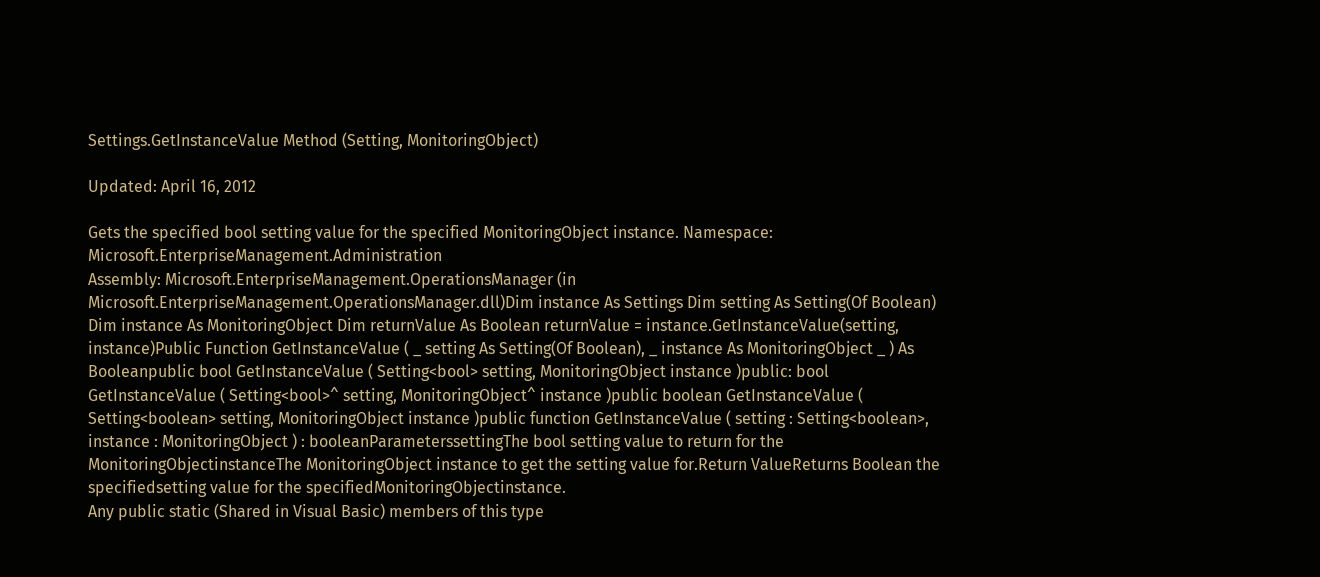Settings.GetInstanceValue Method (Setting, MonitoringObject)

Updated: April 16, 2012

Gets the specified bool setting value for the specified MonitoringObject instance. Namespace: Microsoft.EnterpriseManagement.Administration
Assembly: Microsoft.EnterpriseManagement.OperationsManager (in Microsoft.EnterpriseManagement.OperationsManager.dll)Dim instance As Settings Dim setting As Setting(Of Boolean) Dim instance As MonitoringObject Dim returnValue As Boolean returnValue = instance.GetInstanceValue(setting, instance)Public Function GetInstanceValue ( _ setting As Setting(Of Boolean), _ instance As MonitoringObject _ ) As Booleanpublic bool GetInstanceValue ( Setting<bool> setting, MonitoringObject instance )public: bool GetInstanceValue ( Setting<bool>^ setting, MonitoringObject^ instance )public boolean GetInstanceValue ( Setting<boolean> setting, MonitoringObject instance )public function GetInstanceValue ( setting : Setting<boolean>, instance : MonitoringObject ) : booleanParameterssettingThe bool setting value to return for the MonitoringObjectinstanceThe MonitoringObject instance to get the setting value for.Return ValueReturns Boolean the specifiedsetting value for the specifiedMonitoringObjectinstance.
Any public static (Shared in Visual Basic) members of this type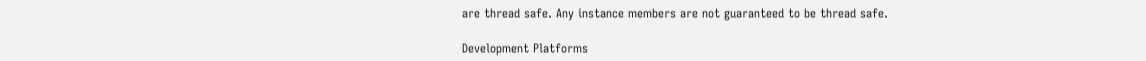are thread safe. Any instance members are not guaranteed to be thread safe.

Development Platforms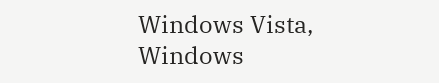Windows Vista, Windows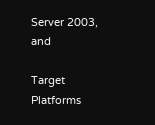Server 2003, and

Target Platforms